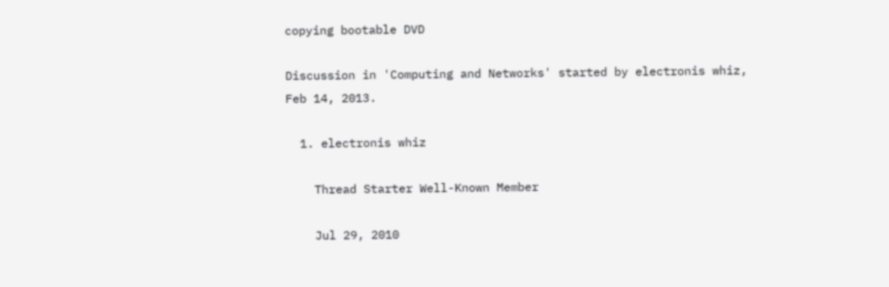copying bootable DVD

Discussion in 'Computing and Networks' started by electronis whiz, Feb 14, 2013.

  1. electronis whiz

    Thread Starter Well-Known Member

    Jul 29, 2010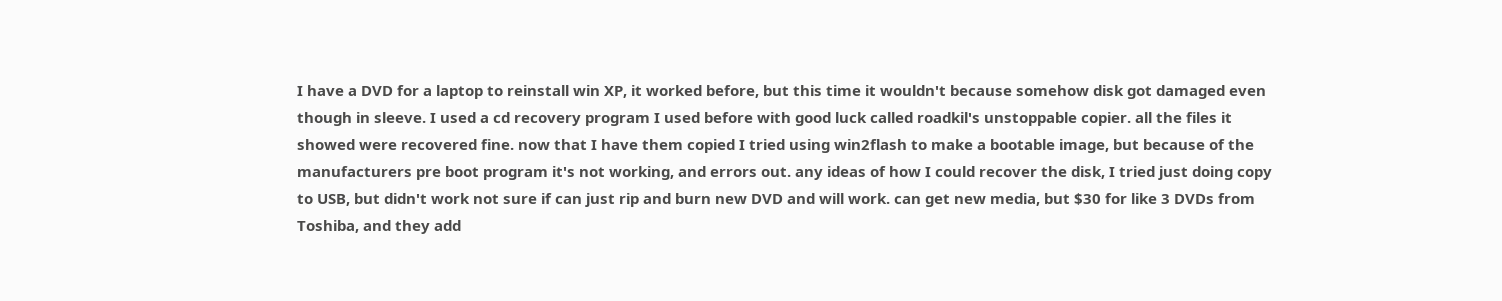I have a DVD for a laptop to reinstall win XP, it worked before, but this time it wouldn't because somehow disk got damaged even though in sleeve. I used a cd recovery program I used before with good luck called roadkil's unstoppable copier. all the files it showed were recovered fine. now that I have them copied I tried using win2flash to make a bootable image, but because of the manufacturers pre boot program it's not working, and errors out. any ideas of how I could recover the disk, I tried just doing copy to USB, but didn't work not sure if can just rip and burn new DVD and will work. can get new media, but $30 for like 3 DVDs from Toshiba, and they add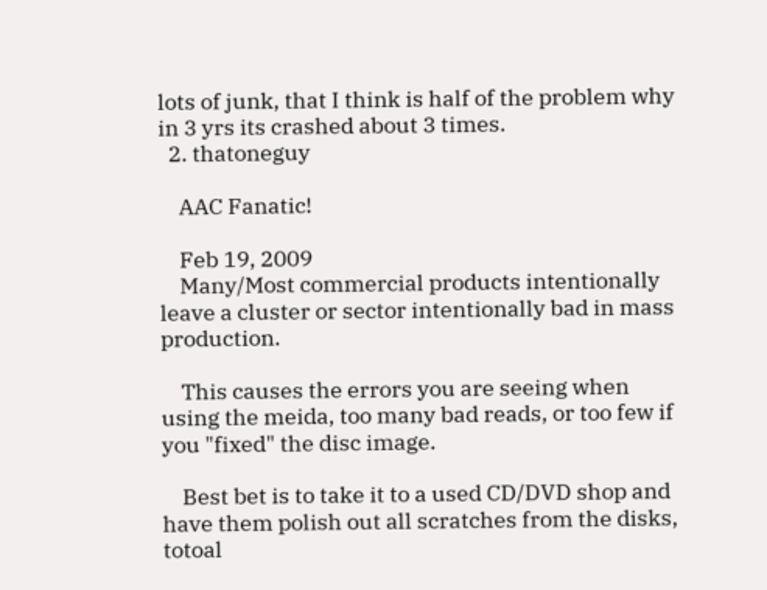lots of junk, that I think is half of the problem why in 3 yrs its crashed about 3 times.
  2. thatoneguy

    AAC Fanatic!

    Feb 19, 2009
    Many/Most commercial products intentionally leave a cluster or sector intentionally bad in mass production.

    This causes the errors you are seeing when using the meida, too many bad reads, or too few if you "fixed" the disc image.

    Best bet is to take it to a used CD/DVD shop and have them polish out all scratches from the disks, totoal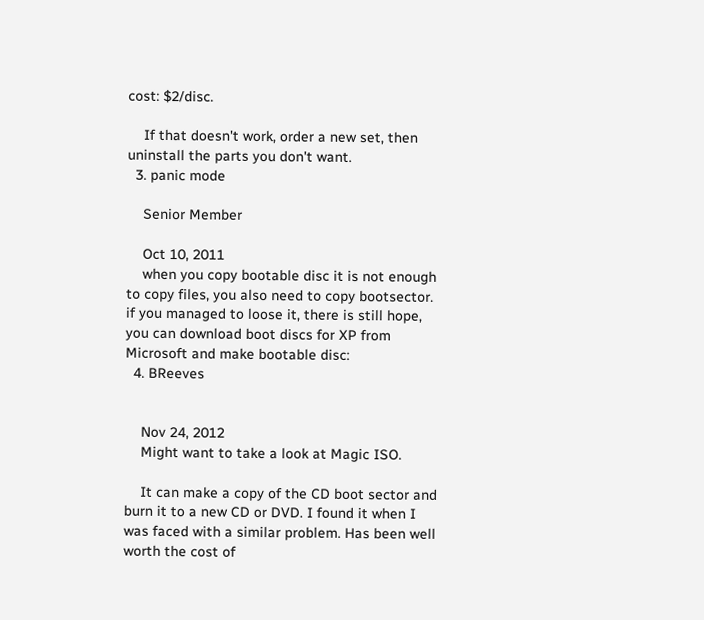cost: $2/disc.

    If that doesn't work, order a new set, then uninstall the parts you don't want.
  3. panic mode

    Senior Member

    Oct 10, 2011
    when you copy bootable disc it is not enough to copy files, you also need to copy bootsector. if you managed to loose it, there is still hope, you can download boot discs for XP from Microsoft and make bootable disc:
  4. BReeves


    Nov 24, 2012
    Might want to take a look at Magic ISO.

    It can make a copy of the CD boot sector and burn it to a new CD or DVD. I found it when I was faced with a similar problem. Has been well worth the cost of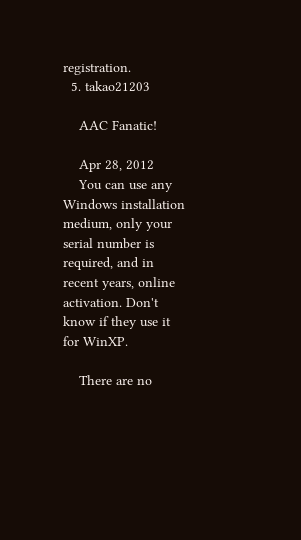registration.
  5. takao21203

    AAC Fanatic!

    Apr 28, 2012
    You can use any Windows installation medium, only your serial number is required, and in recent years, online activation. Don't know if they use it for WinXP.

    There are no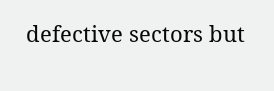defective sectors but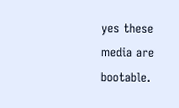yes these media are bootable.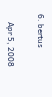6. bertus


    Apr 5, 2008